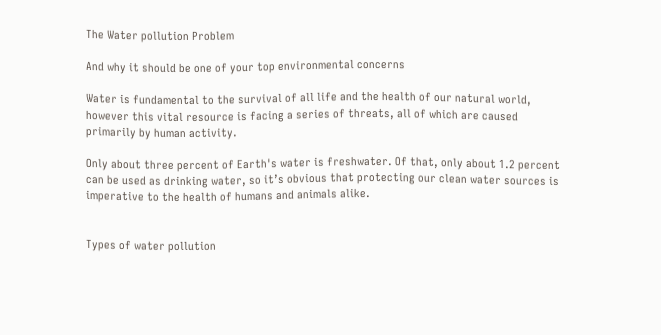The Water pollution Problem

And why it should be one of your top environmental concerns

Water is fundamental to the survival of all life and the health of our natural world, however this vital resource is facing a series of threats, all of which are caused primarily by human activity.

Only about three percent of Earth's water is freshwater. Of that, only about 1.2 percent can be used as drinking water, so it’s obvious that protecting our clean water sources is imperative to the health of humans and animals alike.


Types of water pollution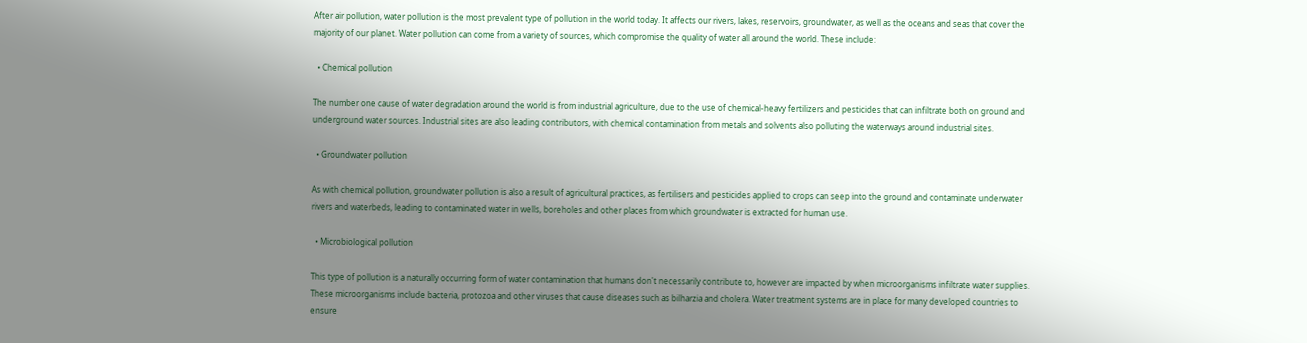After air pollution, water pollution is the most prevalent type of pollution in the world today. It affects our rivers, lakes, reservoirs, groundwater, as well as the oceans and seas that cover the majority of our planet. Water pollution can come from a variety of sources, which compromise the quality of water all around the world. These include:

  • Chemical pollution

The number one cause of water degradation around the world is from industrial agriculture, due to the use of chemical-heavy fertilizers and pesticides that can infiltrate both on ground and underground water sources. Industrial sites are also leading contributors, with chemical contamination from metals and solvents also polluting the waterways around industrial sites.

  • Groundwater pollution

As with chemical pollution, groundwater pollution is also a result of agricultural practices, as fertilisers and pesticides applied to crops can seep into the ground and contaminate underwater rivers and waterbeds, leading to contaminated water in wells, boreholes and other places from which groundwater is extracted for human use.

  • Microbiological pollution

This type of pollution is a naturally occurring form of water contamination that humans don't necessarily contribute to, however are impacted by when microorganisms infiltrate water supplies. These microorganisms include bacteria, protozoa and other viruses that cause diseases such as bilharzia and cholera. Water treatment systems are in place for many developed countries to ensure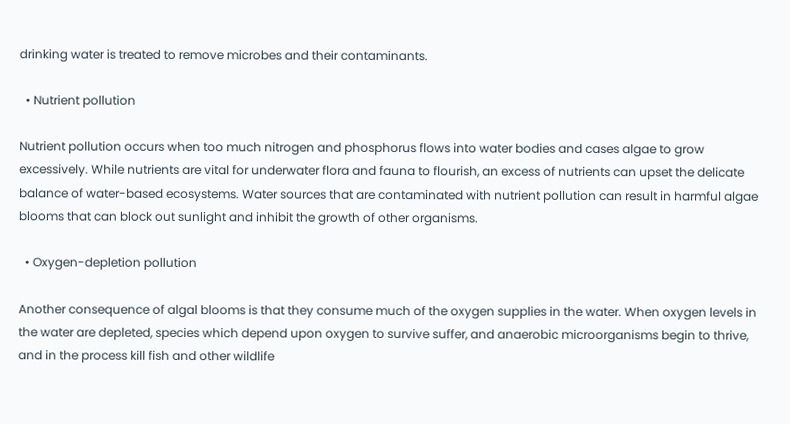drinking water is treated to remove microbes and their contaminants.

  • Nutrient pollution

Nutrient pollution occurs when too much nitrogen and phosphorus flows into water bodies and cases algae to grow excessively. While nutrients are vital for underwater flora and fauna to flourish, an excess of nutrients can upset the delicate balance of water-based ecosystems. Water sources that are contaminated with nutrient pollution can result in harmful algae blooms that can block out sunlight and inhibit the growth of other organisms.

  • Oxygen-depletion pollution

Another consequence of algal blooms is that they consume much of the oxygen supplies in the water. When oxygen levels in the water are depleted, species which depend upon oxygen to survive suffer, and anaerobic microorganisms begin to thrive, and in the process kill fish and other wildlife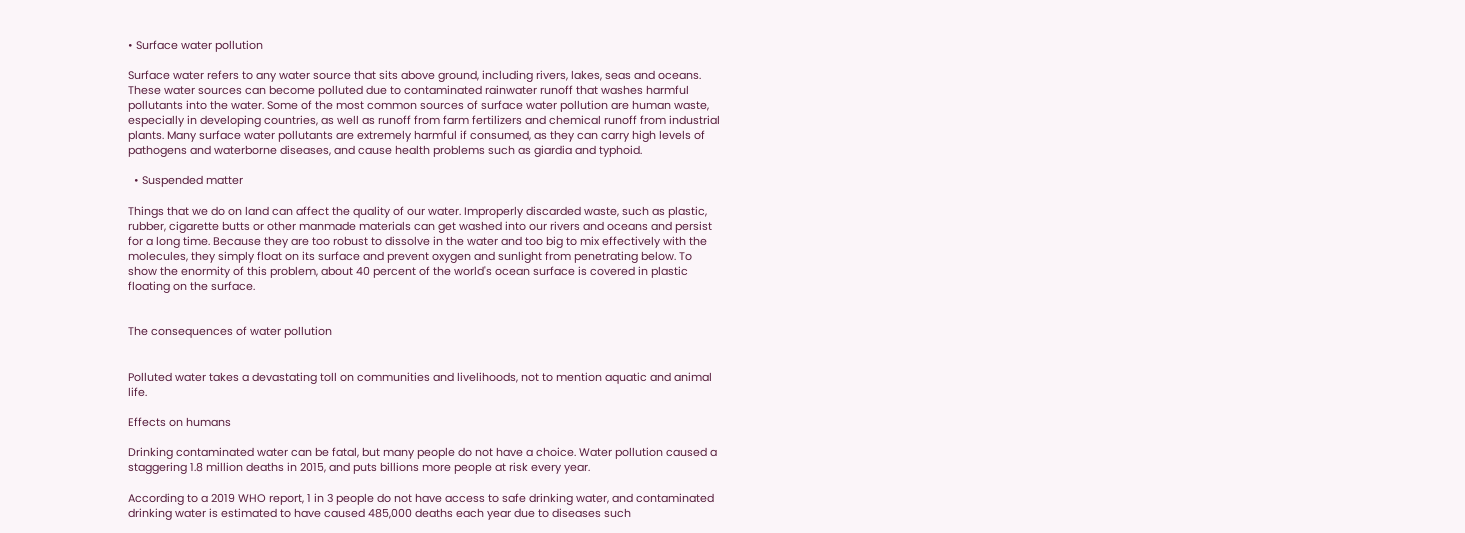• Surface water pollution

Surface water refers to any water source that sits above ground, including rivers, lakes, seas and oceans. These water sources can become polluted due to contaminated rainwater runoff that washes harmful pollutants into the water. Some of the most common sources of surface water pollution are human waste, especially in developing countries, as well as runoff from farm fertilizers and chemical runoff from industrial plants. Many surface water pollutants are extremely harmful if consumed, as they can carry high levels of pathogens and waterborne diseases, and cause health problems such as giardia and typhoid.

  • Suspended matter

Things that we do on land can affect the quality of our water. Improperly discarded waste, such as plastic, rubber, cigarette butts or other manmade materials can get washed into our rivers and oceans and persist for a long time. Because they are too robust to dissolve in the water and too big to mix effectively with the molecules, they simply float on its surface and prevent oxygen and sunlight from penetrating below. To show the enormity of this problem, about 40 percent of the world's ocean surface is covered in plastic floating on the surface.


The consequences of water pollution


Polluted water takes a devastating toll on communities and livelihoods, not to mention aquatic and animal life.

Effects on humans

Drinking contaminated water can be fatal, but many people do not have a choice. Water pollution caused a staggering 1.8 million deaths in 2015, and puts billions more people at risk every year.

According to a 2019 WHO report, 1 in 3 people do not have access to safe drinking water, and contaminated drinking water is estimated to have caused 485,000 deaths each year due to diseases such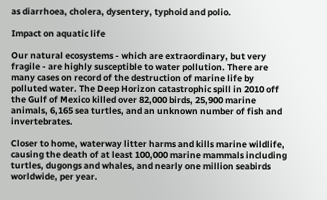as diarrhoea, cholera, dysentery, typhoid and polio.

Impact on aquatic life

Our natural ecosystems - which are extraordinary, but very fragile - are highly susceptible to water pollution. There are many cases on record of the destruction of marine life by polluted water. The Deep Horizon catastrophic spill in 2010 off the Gulf of Mexico killed over 82,000 birds, 25,900 marine animals, 6,165 sea turtles, and an unknown number of fish and invertebrates.

Closer to home, waterway litter harms and kills marine wildlife, causing the death of at least 100,000 marine mammals including turtles, dugongs and whales, and nearly one million seabirds worldwide, per year.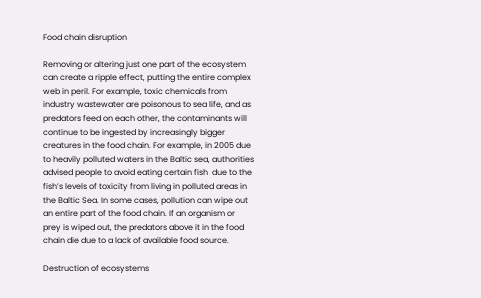Food chain disruption

Removing or altering just one part of the ecosystem can create a ripple effect, putting the entire complex web in peril. For example, toxic chemicals from industry wastewater are poisonous to sea life, and as predators feed on each other, the contaminants will continue to be ingested by increasingly bigger creatures in the food chain. For example, in 2005 due to heavily polluted waters in the Baltic sea, authorities advised people to avoid eating certain fish  due to the fish’s levels of toxicity from living in polluted areas in the Baltic Sea. In some cases, pollution can wipe out an entire part of the food chain. If an organism or prey is wiped out, the predators above it in the food chain die due to a lack of available food source.

Destruction of ecosystems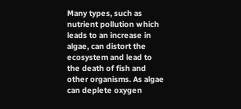Many types, such as nutrient pollution which leads to an increase in algae, can distort the ecosystem and lead to the death of fish and other organisms. As algae can deplete oxygen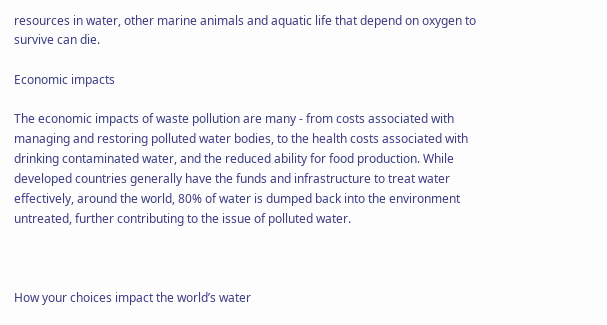resources in water, other marine animals and aquatic life that depend on oxygen to survive can die.

Economic impacts

The economic impacts of waste pollution are many - from costs associated with managing and restoring polluted water bodies, to the health costs associated with drinking contaminated water, and the reduced ability for food production. While developed countries generally have the funds and infrastructure to treat water effectively, around the world, 80% of water is dumped back into the environment untreated, further contributing to the issue of polluted water.



How your choices impact the world’s water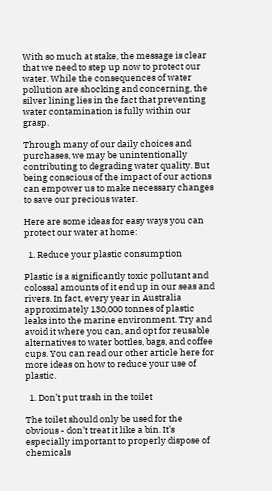With so much at stake, the message is clear that we need to step up now to protect our water. While the consequences of water pollution are shocking and concerning, the silver lining lies in the fact that preventing water contamination is fully within our grasp.

Through many of our daily choices and purchases, we may be unintentionally contributing to degrading water quality. But being conscious of the impact of our actions can empower us to make necessary changes to save our precious water.

Here are some ideas for easy ways you can protect our water at home:

  1. Reduce your plastic consumption

Plastic is a significantly toxic pollutant and colossal amounts of it end up in our seas and rivers. In fact, every year in Australia approximately 130,000 tonnes of plastic leaks into the marine environment. Try and avoid it where you can, and opt for reusable alternatives to water bottles, bags, and coffee cups. You can read our other article here for more ideas on how to reduce your use of plastic.

  1. Don’t put trash in the toilet

The toilet should only be used for the obvious - don’t treat it like a bin. It’s especially important to properly dispose of chemicals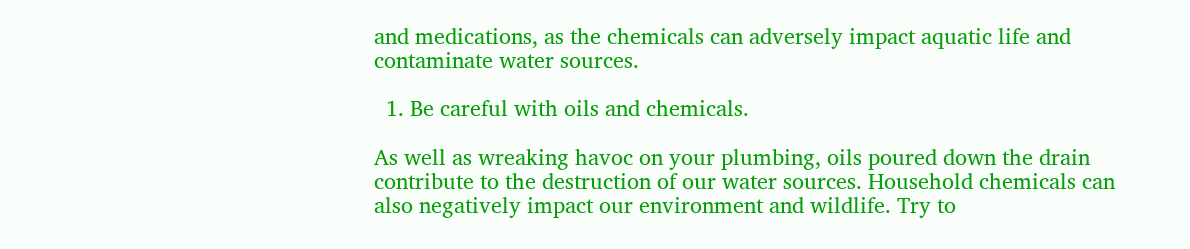and medications, as the chemicals can adversely impact aquatic life and contaminate water sources.

  1. Be careful with oils and chemicals.

As well as wreaking havoc on your plumbing, oils poured down the drain contribute to the destruction of our water sources. Household chemicals can also negatively impact our environment and wildlife. Try to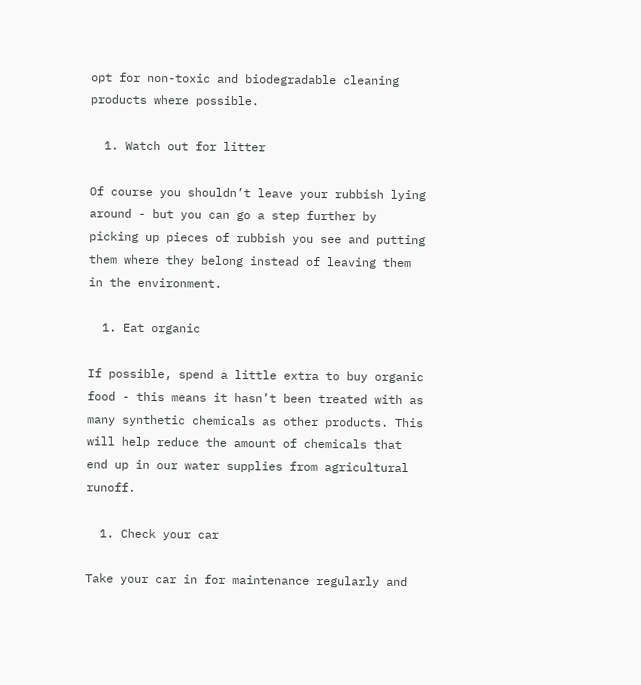opt for non-toxic and biodegradable cleaning products where possible.

  1. Watch out for litter

Of course you shouldn’t leave your rubbish lying around - but you can go a step further by picking up pieces of rubbish you see and putting them where they belong instead of leaving them in the environment.

  1. Eat organic

If possible, spend a little extra to buy organic food - this means it hasn’t been treated with as many synthetic chemicals as other products. This will help reduce the amount of chemicals that end up in our water supplies from agricultural runoff.

  1. Check your car

Take your car in for maintenance regularly and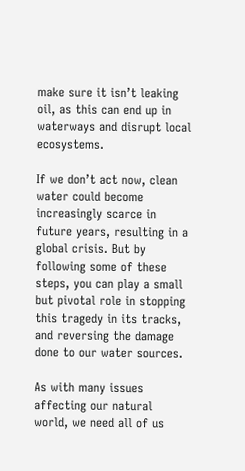make sure it isn’t leaking oil, as this can end up in waterways and disrupt local ecosystems.

If we don’t act now, clean water could become increasingly scarce in future years, resulting in a global crisis. But by following some of these steps, you can play a small but pivotal role in stopping this tragedy in its tracks, and reversing the damage done to our water sources.

As with many issues affecting our natural world, we need all of us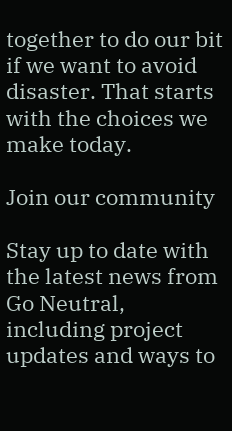together to do our bit if we want to avoid disaster. That starts with the choices we make today.

Join our community

Stay up to date with the latest news from Go Neutral, including project updates and ways to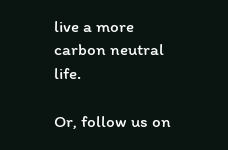live a more carbon neutral life.

Or, follow us on